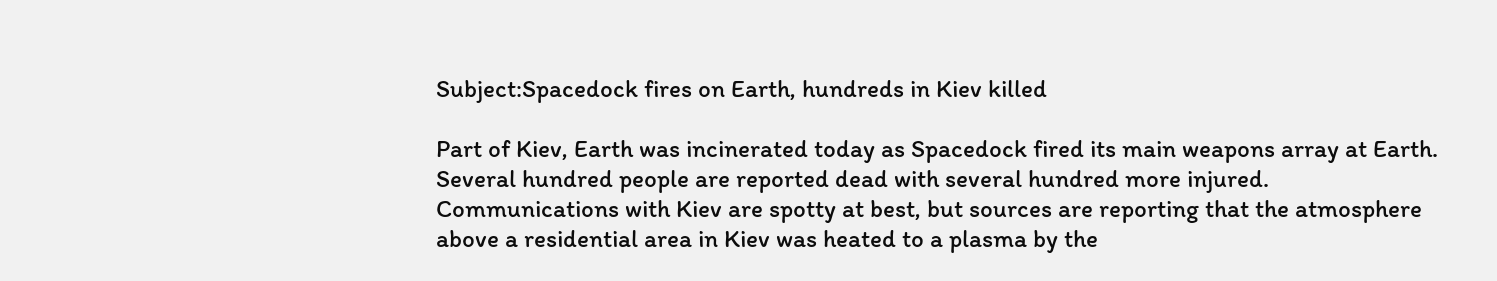Subject:Spacedock fires on Earth, hundreds in Kiev killed

Part of Kiev, Earth was incinerated today as Spacedock fired its main weapons array at Earth.  Several hundred people are reported dead with several hundred more injured.  Communications with Kiev are spotty at best, but sources are reporting that the atmosphere above a residential area in Kiev was heated to a plasma by the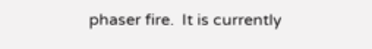phaser fire.  It is currently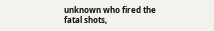unknown who fired the fatal shots,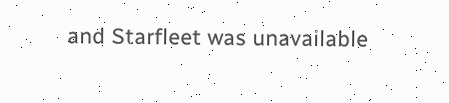and Starfleet was unavailable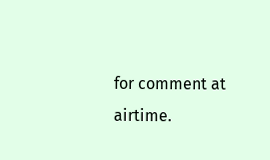for comment at airtime.